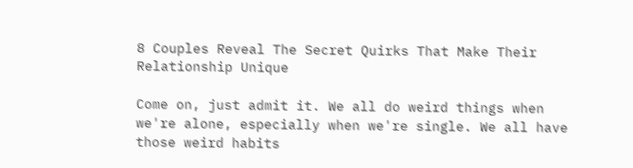8 Couples Reveal The Secret Quirks That Make Their Relationship Unique

Come on, just admit it. We all do weird things when we're alone, especially when we're single. We all have those weird habits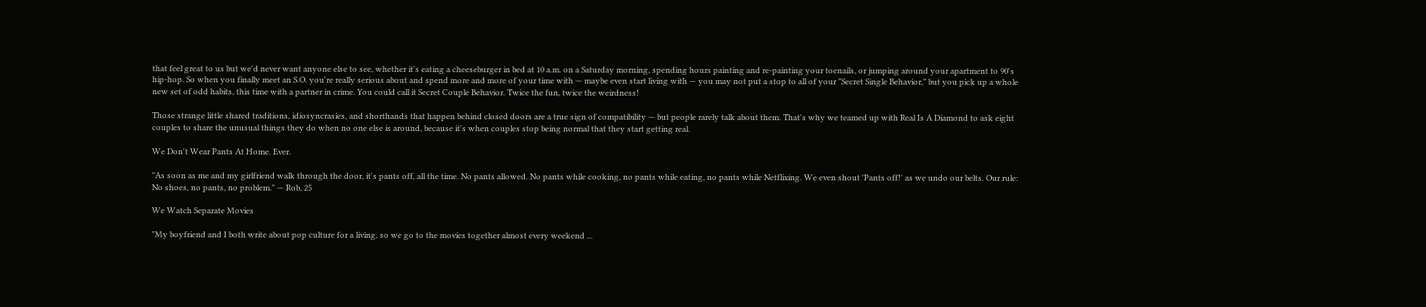that feel great to us but we'd never want anyone else to see, whether it's eating a cheeseburger in bed at 10 a.m. on a Saturday morning, spending hours painting and re-painting your toenails, or jumping around your apartment to 90's hip-hop. So when you finally meet an S.O. you're really serious about and spend more and more of your time with — maybe even start living with — you may not put a stop to all of your "Secret Single Behavior," but you pick up a whole new set of odd habits, this time with a partner in crime. You could call it Secret Couple Behavior. Twice the fun, twice the weirdness!

Those strange little shared traditions, idiosyncrasies, and shorthands that happen behind closed doors are a true sign of compatibility — but people rarely talk about them. That's why we teamed up with Real Is A Diamond to ask eight couples to share the unusual things they do when no one else is around, because it's when couples stop being normal that they start getting real.

We Don't Wear Pants At Home. Ever.

"As soon as me and my girlfriend walk through the door, it's pants off, all the time. No pants allowed. No pants while cooking, no pants while eating, no pants while Netflixing. We even shout 'Pants off!' as we undo our belts. Our rule: No shoes, no pants, no problem." — Rob, 25

We Watch Separate Movies

"My boyfriend and I both write about pop culture for a living, so we go to the movies together almost every weekend ...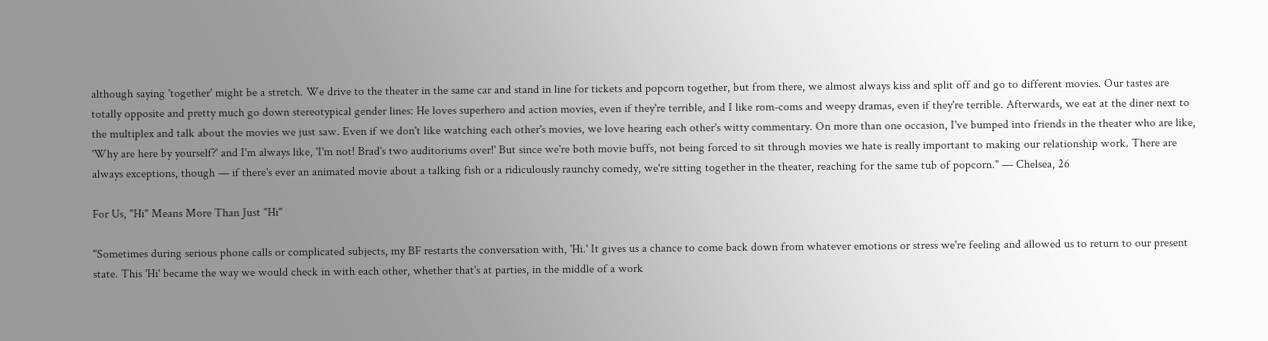although saying 'together' might be a stretch. We drive to the theater in the same car and stand in line for tickets and popcorn together, but from there, we almost always kiss and split off and go to different movies. Our tastes are totally opposite and pretty much go down stereotypical gender lines: He loves superhero and action movies, even if they're terrible, and I like rom-coms and weepy dramas, even if they're terrible. Afterwards, we eat at the diner next to the multiplex and talk about the movies we just saw. Even if we don't like watching each other's movies, we love hearing each other's witty commentary. On more than one occasion, I've bumped into friends in the theater who are like, 'Why are here by yourself?' and I'm always like, 'I'm not! Brad's two auditoriums over!' But since we're both movie buffs, not being forced to sit through movies we hate is really important to making our relationship work. There are always exceptions, though — if there's ever an animated movie about a talking fish or a ridiculously raunchy comedy, we're sitting together in the theater, reaching for the same tub of popcorn." — Chelsea, 26

For Us, "Hi" Means More Than Just "Hi"

"Sometimes during serious phone calls or complicated subjects, my BF restarts the conversation with, 'Hi.' It gives us a chance to come back down from whatever emotions or stress we're feeling and allowed us to return to our present state. This 'Hi' became the way we would check in with each other, whether that's at parties, in the middle of a work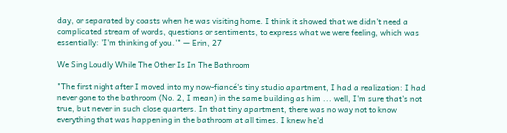day, or separated by coasts when he was visiting home. I think it showed that we didn't need a complicated stream of words, questions or sentiments, to express what we were feeling, which was essentially: 'I'm thinking of you.'" — Erin, 27

We Sing Loudly While The Other Is In The Bathroom

"The first night after I moved into my now-fiancé's tiny studio apartment, I had a realization: I had never gone to the bathroom (No. 2, I mean) in the same building as him ... well, I'm sure that's not true, but never in such close quarters. In that tiny apartment, there was no way not to know everything that was happening in the bathroom at all times. I knew he'd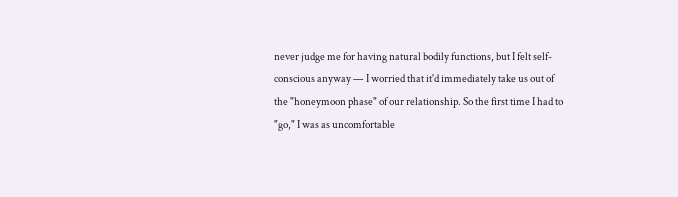never judge me for having natural bodily functions, but I felt self-conscious anyway — I worried that it'd immediately take us out of the "honeymoon phase" of our relationship. So the first time I had to "go," I was as uncomfortable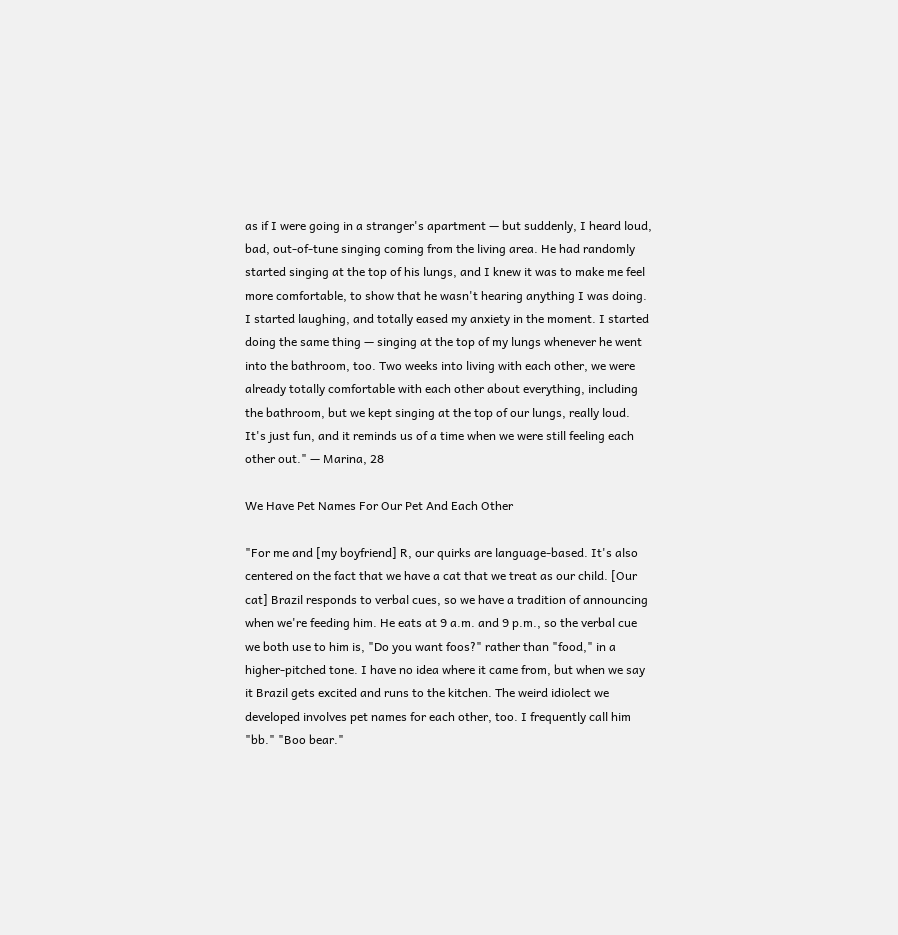as if I were going in a stranger's apartment — but suddenly, I heard loud, bad, out-of-tune singing coming from the living area. He had randomly started singing at the top of his lungs, and I knew it was to make me feel more comfortable, to show that he wasn't hearing anything I was doing. I started laughing, and totally eased my anxiety in the moment. I started doing the same thing — singing at the top of my lungs whenever he went into the bathroom, too. Two weeks into living with each other, we were already totally comfortable with each other about everything, including the bathroom, but we kept singing at the top of our lungs, really loud. It's just fun, and it reminds us of a time when we were still feeling each other out." — Marina, 28

We Have Pet Names For Our Pet And Each Other

"For me and [my boyfriend] R, our quirks are language-based. It's also centered on the fact that we have a cat that we treat as our child. [Our cat] Brazil responds to verbal cues, so we have a tradition of announcing when we're feeding him. He eats at 9 a.m. and 9 p.m., so the verbal cue we both use to him is, "Do you want foos?" rather than "food," in a higher-pitched tone. I have no idea where it came from, but when we say it Brazil gets excited and runs to the kitchen. The weird idiolect we developed involves pet names for each other, too. I frequently call him "bb." "Boo bear."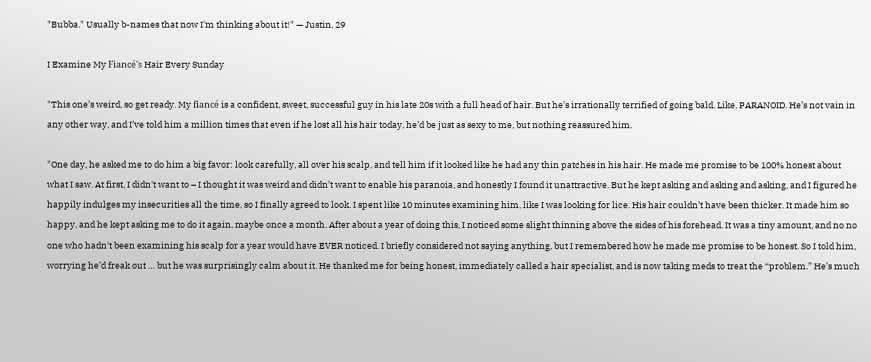"Bubba." Usually b-names that now I'm thinking about it!" — Justin, 29

I Examine My Fiancé's Hair Every Sunday

"This one’s weird, so get ready. My fiancé is a confident, sweet, successful guy in his late 20s with a full head of hair. But he’s irrationally terrified of going bald. Like, PARANOID. He’s not vain in any other way, and I’ve told him a million times that even if he lost all his hair today, he’d be just as sexy to me, but nothing reassured him.

"One day, he asked me to do him a big favor: look carefully, all over his scalp, and tell him if it looked like he had any thin patches in his hair. He made me promise to be 100% honest about what I saw. At first, I didn't want to – I thought it was weird and didn’t want to enable his paranoia, and honestly I found it unattractive. But he kept asking and asking and asking, and I figured he happily indulges my insecurities all the time, so I finally agreed to look. I spent like 10 minutes examining him, like I was looking for lice. His hair couldn’t have been thicker. It made him so happy, and he kept asking me to do it again, maybe once a month. After about a year of doing this, I noticed some slight thinning above the sides of his forehead. It was a tiny amount, and no no one who hadn't been examining his scalp for a year would have EVER noticed. I briefly considered not saying anything, but I remembered how he made me promise to be honest. So I told him, worrying he’d freak out … but he was surprisingly calm about it. He thanked me for being honest, immediately called a hair specialist, and is now taking meds to treat the “problem.” He’s much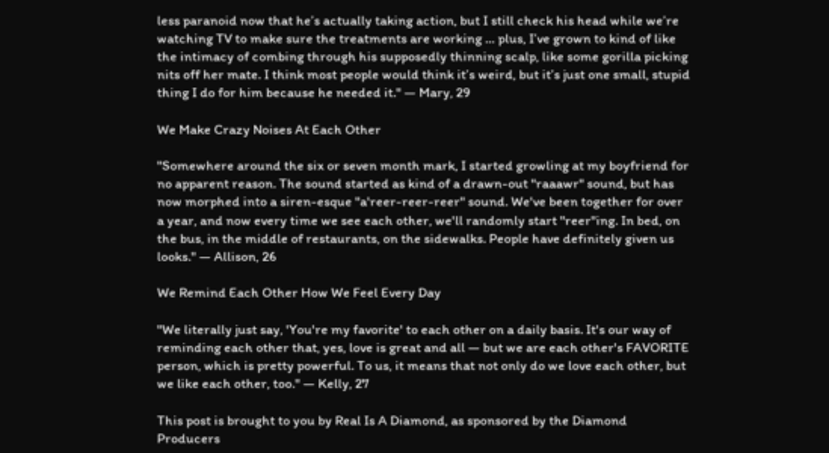less paranoid now that he’s actually taking action, but I still check his head while we’re watching TV to make sure the treatments are working … plus, I’ve grown to kind of like the intimacy of combing through his supposedly thinning scalp, like some gorilla picking nits off her mate. I think most people would think it’s weird, but it’s just one small, stupid thing I do for him because he needed it." — Mary, 29

We Make Crazy Noises At Each Other

"Somewhere around the six or seven month mark, I started growling at my boyfriend for no apparent reason. The sound started as kind of a drawn-out "raaawr" sound, but has now morphed into a siren-esque "a'reer-reer-reer" sound. We've been together for over a year, and now every time we see each other, we'll randomly start "reer"ing. In bed, on the bus, in the middle of restaurants, on the sidewalks. People have definitely given us looks." — Allison, 26

We Remind Each Other How We Feel Every Day

"We literally just say, 'You're my favorite' to each other on a daily basis. It's our way of reminding each other that, yes, love is great and all — but we are each other's FAVORITE person, which is pretty powerful. To us, it means that not only do we love each other, but we like each other, too." — Kelly, 27

This post is brought to you by Real Is A Diamond, as sponsored by the Diamond Producers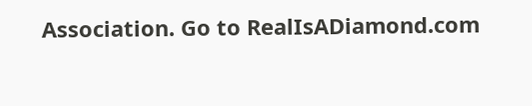Association. Go to RealIsADiamond.com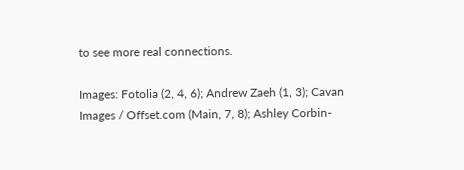to see more real connections.

Images: Fotolia (2, 4, 6); Andrew Zaeh (1, 3); Cavan Images / Offset.com (Main, 7, 8); Ashley Corbin-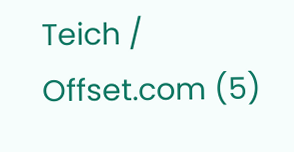Teich / Offset.com (5)